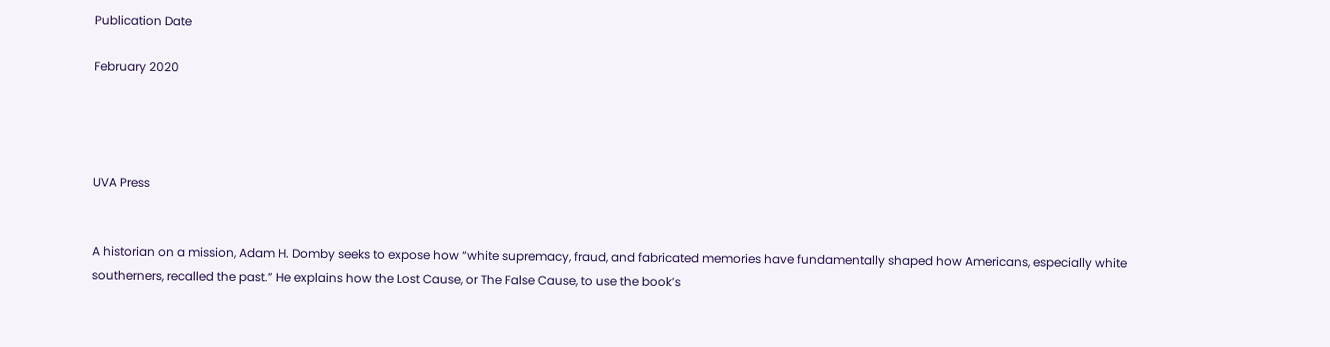Publication Date

February 2020




UVA Press


A historian on a mission, Adam H. Domby seeks to expose how “white supremacy, fraud, and fabricated memories have fundamentally shaped how Americans, especially white southerners, recalled the past.” He explains how the Lost Cause, or The False Cause, to use the book’s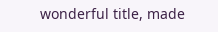wonderful title, made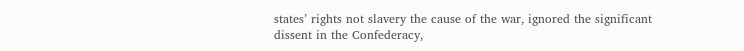states’ rights not slavery the cause of the war, ignored the significant dissent in the Confederacy,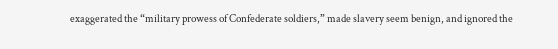exaggerated the “military prowess of Confederate soldiers,” made slavery seem benign, and ignored the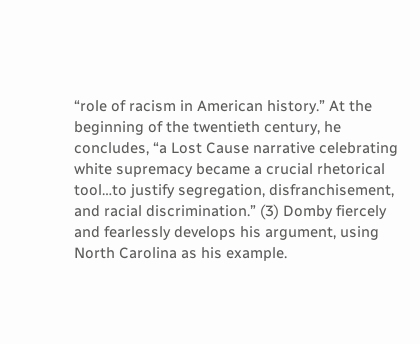“role of racism in American history.” At the beginning of the twentieth century, he concludes, “a Lost Cause narrative celebrating white supremacy became a crucial rhetorical tool…to justify segregation, disfranchisement, and racial discrimination.” (3) Domby fiercely and fearlessly develops his argument, using North Carolina as his example.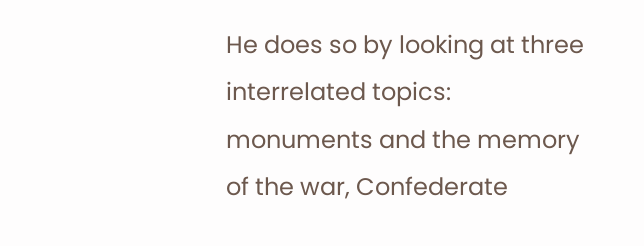He does so by looking at three interrelated topics: monuments and the memory of the war, Confederate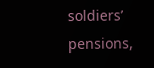soldiers’ pensions,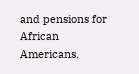and pensions for African Americans.